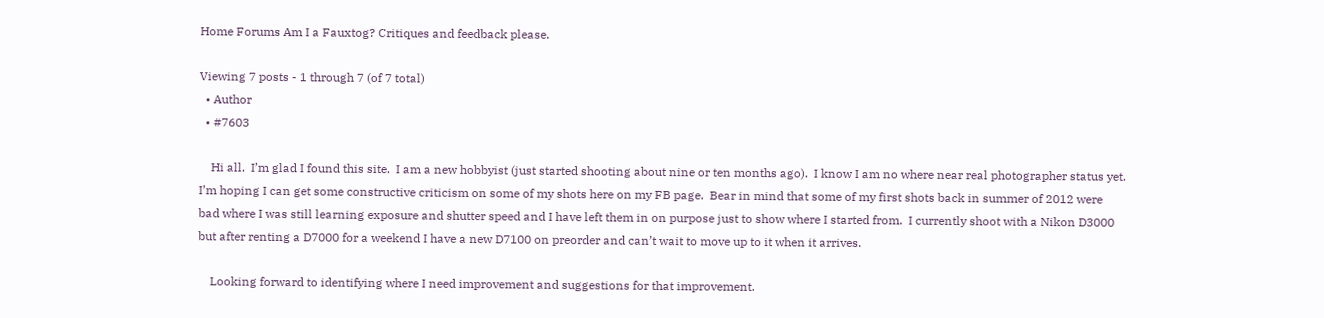Home Forums Am I a Fauxtog? Critiques and feedback please.

Viewing 7 posts - 1 through 7 (of 7 total)
  • Author
  • #7603

    Hi all.  I’m glad I found this site.  I am a new hobbyist (just started shooting about nine or ten months ago).  I know I am no where near real photographer status yet.  I’m hoping I can get some constructive criticism on some of my shots here on my FB page.  Bear in mind that some of my first shots back in summer of 2012 were bad where I was still learning exposure and shutter speed and I have left them in on purpose just to show where I started from.  I currently shoot with a Nikon D3000 but after renting a D7000 for a weekend I have a new D7100 on preorder and can’t wait to move up to it when it arrives.

    Looking forward to identifying where I need improvement and suggestions for that improvement.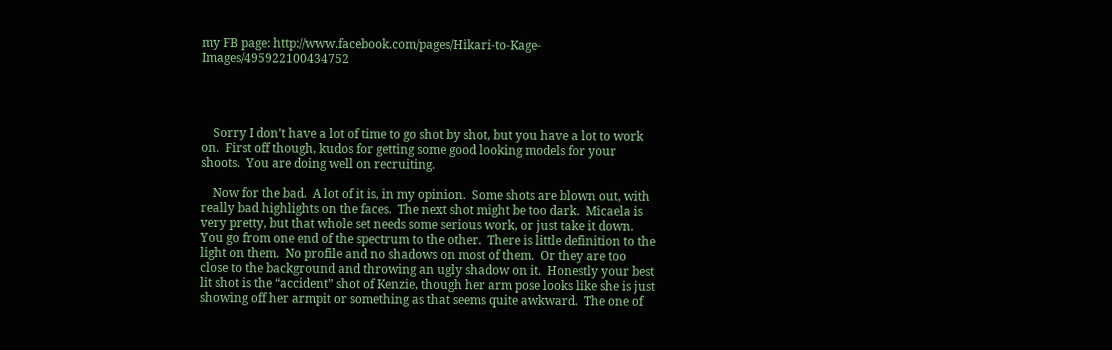my FB page: http://www.facebook.com/pages/Hikari-to-Kage-Images/495922100434752




    Sorry I don’t have a lot of time to go shot by shot, but you have a lot to work on.  First off though, kudos for getting some good looking models for your shoots.  You are doing well on recruiting.

    Now for the bad.  A lot of it is, in my opinion.  Some shots are blown out, with really bad highlights on the faces.  The next shot might be too dark.  Micaela is very pretty, but that whole set needs some serious work, or just take it down.  You go from one end of the spectrum to the other.  There is little definition to the light on them.  No profile and no shadows on most of them.  Or they are too close to the background and throwing an ugly shadow on it.  Honestly your best lit shot is the “accident” shot of Kenzie, though her arm pose looks like she is just showing off her armpit or something as that seems quite awkward.  The one of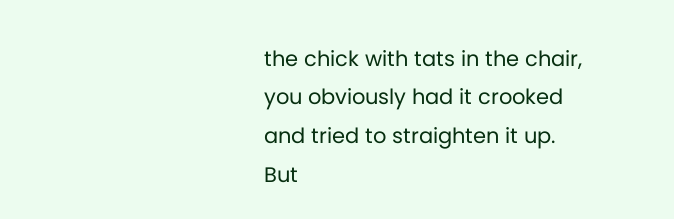the chick with tats in the chair, you obviously had it crooked and tried to straighten it up.  But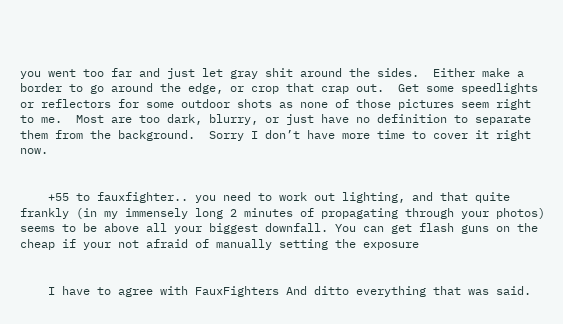you went too far and just let gray shit around the sides.  Either make a border to go around the edge, or crop that crap out.  Get some speedlights or reflectors for some outdoor shots as none of those pictures seem right to me.  Most are too dark, blurry, or just have no definition to separate them from the background.  Sorry I don’t have more time to cover it right now.


    +55 to fauxfighter.. you need to work out lighting, and that quite frankly (in my immensely long 2 minutes of propagating through your photos) seems to be above all your biggest downfall. You can get flash guns on the cheap if your not afraid of manually setting the exposure


    I have to agree with FauxFighters And ditto everything that was said.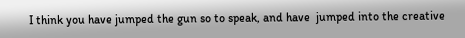I think you have jumped the gun so to speak, and have  jumped into the creative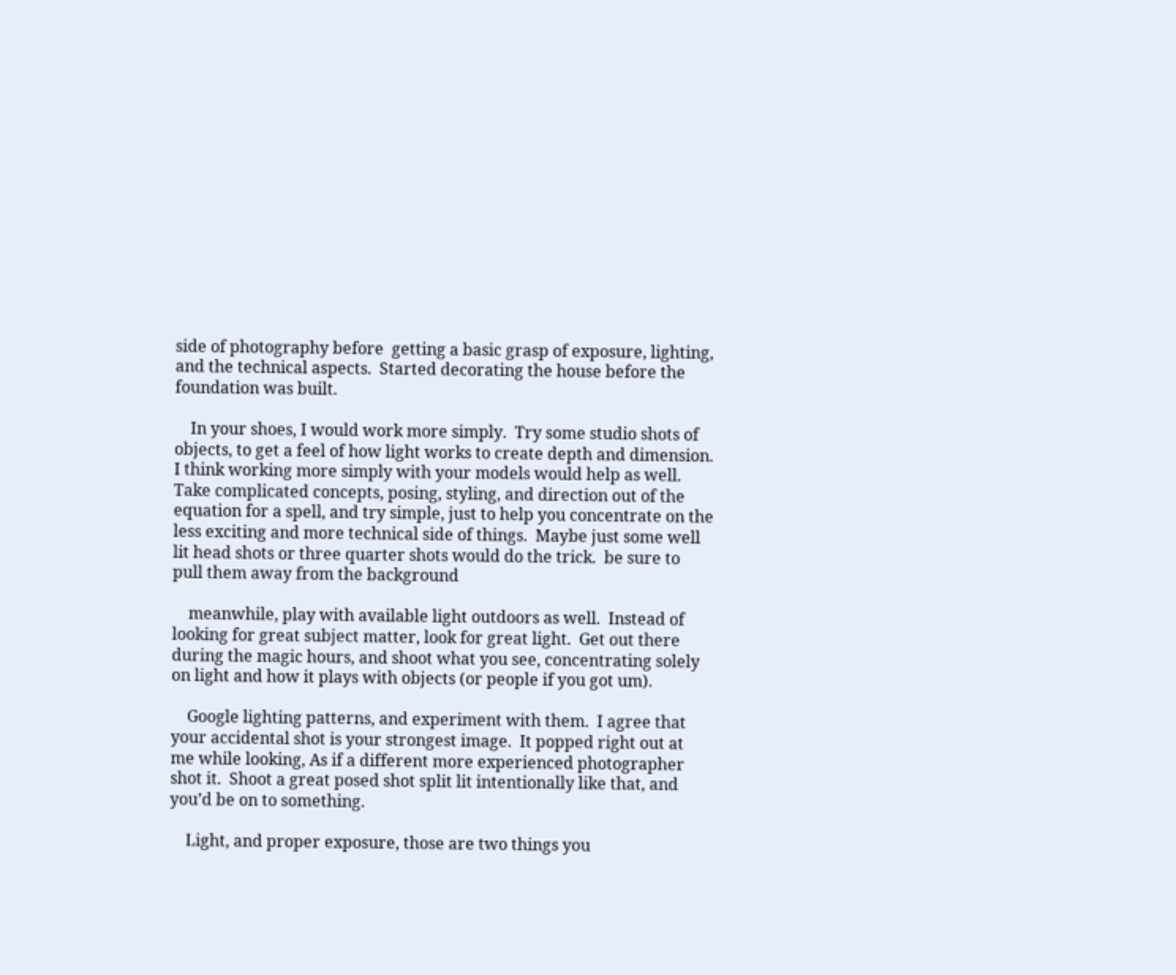side of photography before  getting a basic grasp of exposure, lighting, and the technical aspects.  Started decorating the house before the foundation was built.

    In your shoes, I would work more simply.  Try some studio shots of objects, to get a feel of how light works to create depth and dimension.  I think working more simply with your models would help as well.  Take complicated concepts, posing, styling, and direction out of the equation for a spell, and try simple, just to help you concentrate on the less exciting and more technical side of things.  Maybe just some well lit head shots or three quarter shots would do the trick.  be sure to pull them away from the background

    meanwhile, play with available light outdoors as well.  Instead of looking for great subject matter, look for great light.  Get out there during the magic hours, and shoot what you see, concentrating solely on light and how it plays with objects (or people if you got um).

    Google lighting patterns, and experiment with them.  I agree that your accidental shot is your strongest image.  It popped right out at me while looking, As if a different more experienced photographer shot it.  Shoot a great posed shot split lit intentionally like that, and you’d be on to something.

    Light, and proper exposure, those are two things you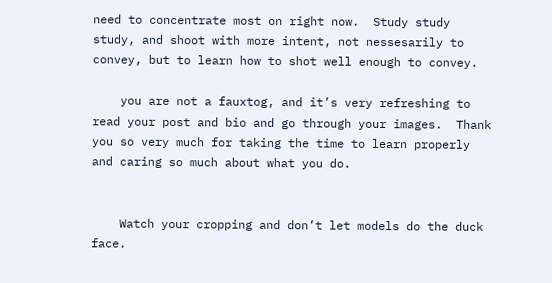need to concentrate most on right now.  Study study study, and shoot with more intent, not nessesarily to convey, but to learn how to shot well enough to convey.

    you are not a fauxtog, and it’s very refreshing to read your post and bio and go through your images.  Thank you so very much for taking the time to learn properly and caring so much about what you do.


    Watch your cropping and don’t let models do the duck face.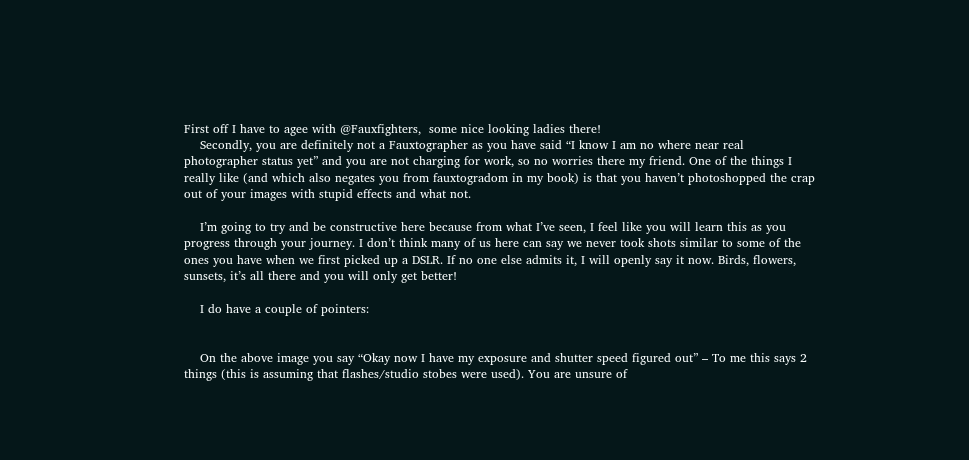First off I have to agee with @Fauxfighters,  some nice looking ladies there!
    Secondly, you are definitely not a Fauxtographer as you have said “I know I am no where near real photographer status yet” and you are not charging for work, so no worries there my friend. One of the things I really like (and which also negates you from fauxtogradom in my book) is that you haven’t photoshopped the crap out of your images with stupid effects and what not.

    I’m going to try and be constructive here because from what I’ve seen, I feel like you will learn this as you progress through your journey. I don’t think many of us here can say we never took shots similar to some of the ones you have when we first picked up a DSLR. If no one else admits it, I will openly say it now. Birds, flowers, sunsets, it’s all there and you will only get better!

    I do have a couple of pointers:


    On the above image you say “Okay now I have my exposure and shutter speed figured out” – To me this says 2 things (this is assuming that flashes/studio stobes were used). You are unsure of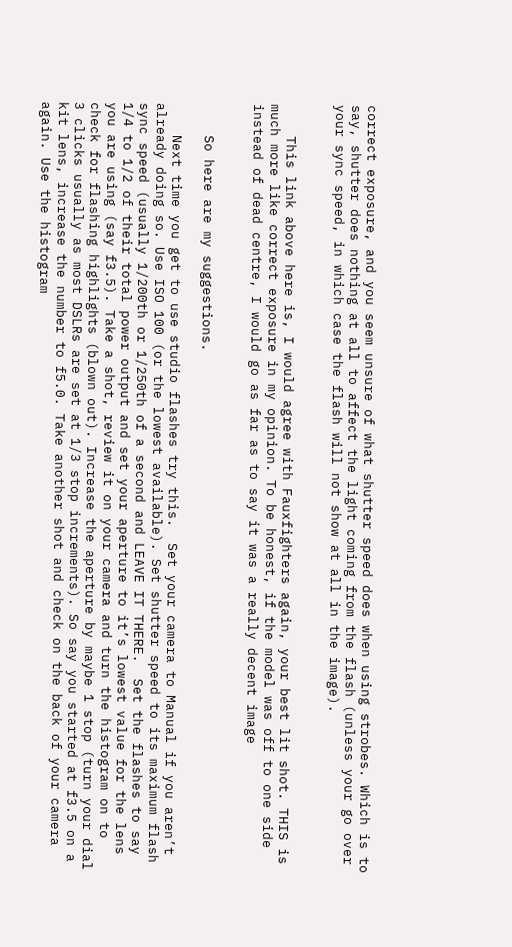correct exposure, and you seem unsure of what shutter speed does when using strobes. Which is to say, shutter does nothing at all to affect the light coming from the flash (unless your go over your sync speed, in which case the flash will not show at all in the image).


    This link above here is, I would agree with Fauxfighters again, your best lit shot. THIS is much more like correct exposure in my opinion. To be honest, if the model was off to one side instead of dead centre, I would go as far as to say it was a really decent image


    So here are my suggestions.

    Next time you get to use studio flashes try this.  Set your camera to Manual if you aren’t already doing so. Use ISO 100 (or the lowest available). Set shutter speed to its maximum flash sync speed (usually 1/200th or 1/250th of a second and LEAVE IT THERE.  Set the flashes to say 1/4 to 1/2 of their total power output and set your aperture to it’s lowest value for the lens you are using (say f3.5). Take a shot, review it on your camera and turn the histogram on to check for flashing highlights (blown out). Increase the aperture by maybe 1 stop (turn your dial 3 clicks usually as most DSLRs are set at 1/3 stop increments). So say you started at f3.5 on a kit lens, increase the number to f5.0. Take another shot and check on the back of your camera again. Use the histogram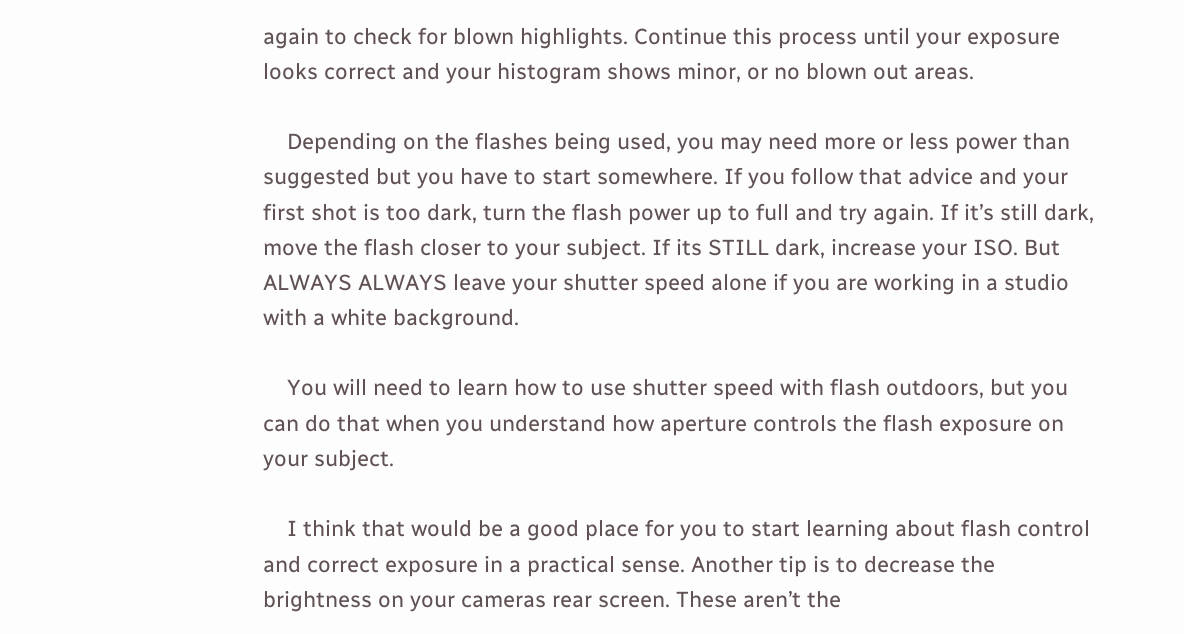again to check for blown highlights. Continue this process until your exposure looks correct and your histogram shows minor, or no blown out areas.

    Depending on the flashes being used, you may need more or less power than suggested but you have to start somewhere. If you follow that advice and your first shot is too dark, turn the flash power up to full and try again. If it’s still dark, move the flash closer to your subject. If its STILL dark, increase your ISO. But  ALWAYS ALWAYS leave your shutter speed alone if you are working in a studio with a white background.

    You will need to learn how to use shutter speed with flash outdoors, but you can do that when you understand how aperture controls the flash exposure on your subject.

    I think that would be a good place for you to start learning about flash control and correct exposure in a practical sense. Another tip is to decrease the brightness on your cameras rear screen. These aren’t the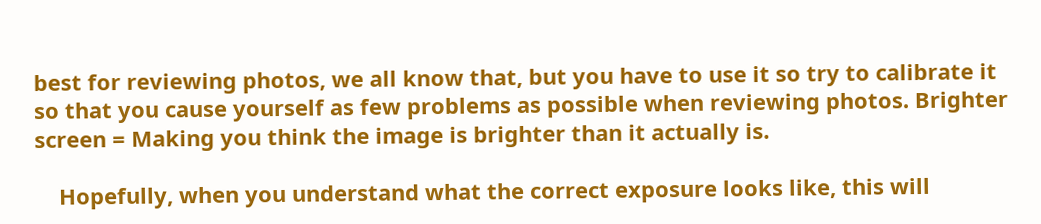best for reviewing photos, we all know that, but you have to use it so try to calibrate it so that you cause yourself as few problems as possible when reviewing photos. Brighter screen = Making you think the image is brighter than it actually is.

    Hopefully, when you understand what the correct exposure looks like, this will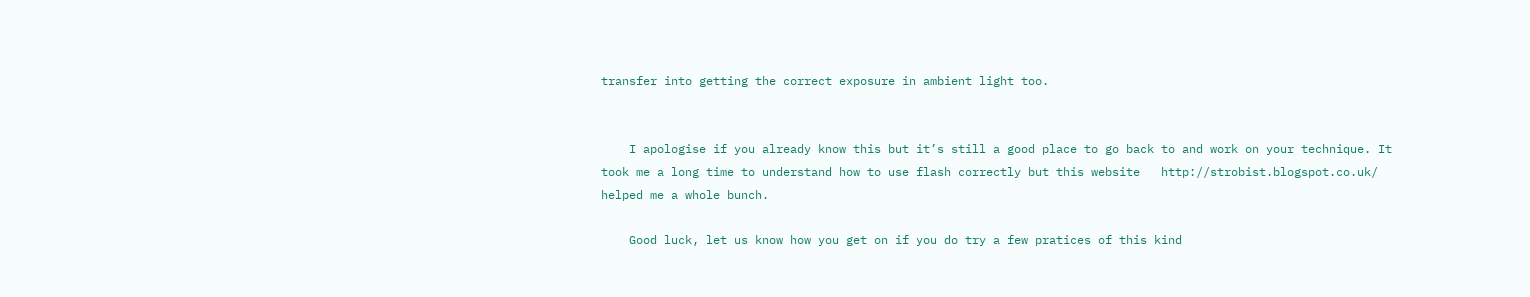transfer into getting the correct exposure in ambient light too.


    I apologise if you already know this but it’s still a good place to go back to and work on your technique. It took me a long time to understand how to use flash correctly but this website   http://strobist.blogspot.co.uk/       helped me a whole bunch.

    Good luck, let us know how you get on if you do try a few pratices of this kind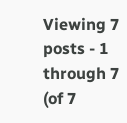Viewing 7 posts - 1 through 7 (of 7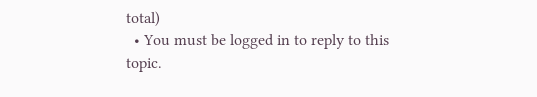total)
  • You must be logged in to reply to this topic.